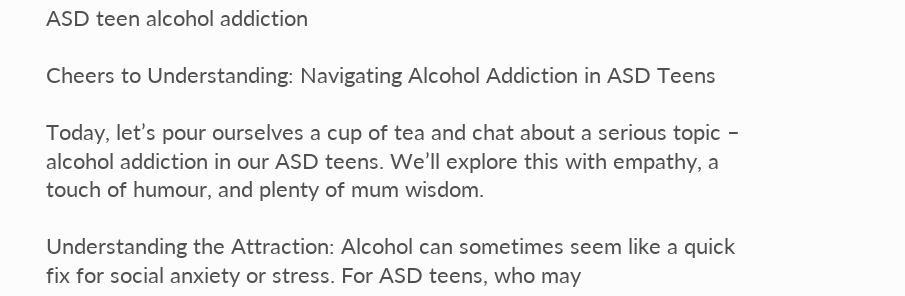ASD teen alcohol addiction

Cheers to Understanding: Navigating Alcohol Addiction in ASD Teens

Today, let’s pour ourselves a cup of tea and chat about a serious topic – alcohol addiction in our ASD teens. We’ll explore this with empathy, a touch of humour, and plenty of mum wisdom.

Understanding the Attraction: Alcohol can sometimes seem like a quick fix for social anxiety or stress. For ASD teens, who may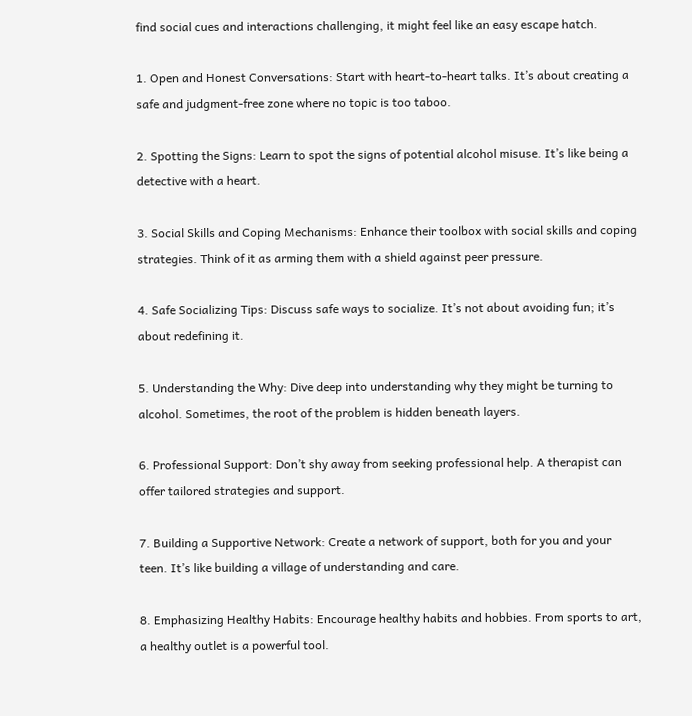find social cues and interactions challenging, it might feel like an easy escape hatch.

1. Open and Honest Conversations: Start with heart-to-heart talks. It’s about creating a safe and judgment-free zone where no topic is too taboo.

2. Spotting the Signs: Learn to spot the signs of potential alcohol misuse. It’s like being a detective with a heart.

3. Social Skills and Coping Mechanisms: Enhance their toolbox with social skills and coping strategies. Think of it as arming them with a shield against peer pressure.

4. Safe Socializing Tips: Discuss safe ways to socialize. It’s not about avoiding fun; it’s about redefining it.

5. Understanding the Why: Dive deep into understanding why they might be turning to alcohol. Sometimes, the root of the problem is hidden beneath layers.

6. Professional Support: Don’t shy away from seeking professional help. A therapist can offer tailored strategies and support.

7. Building a Supportive Network: Create a network of support, both for you and your teen. It’s like building a village of understanding and care.

8. Emphasizing Healthy Habits: Encourage healthy habits and hobbies. From sports to art, a healthy outlet is a powerful tool.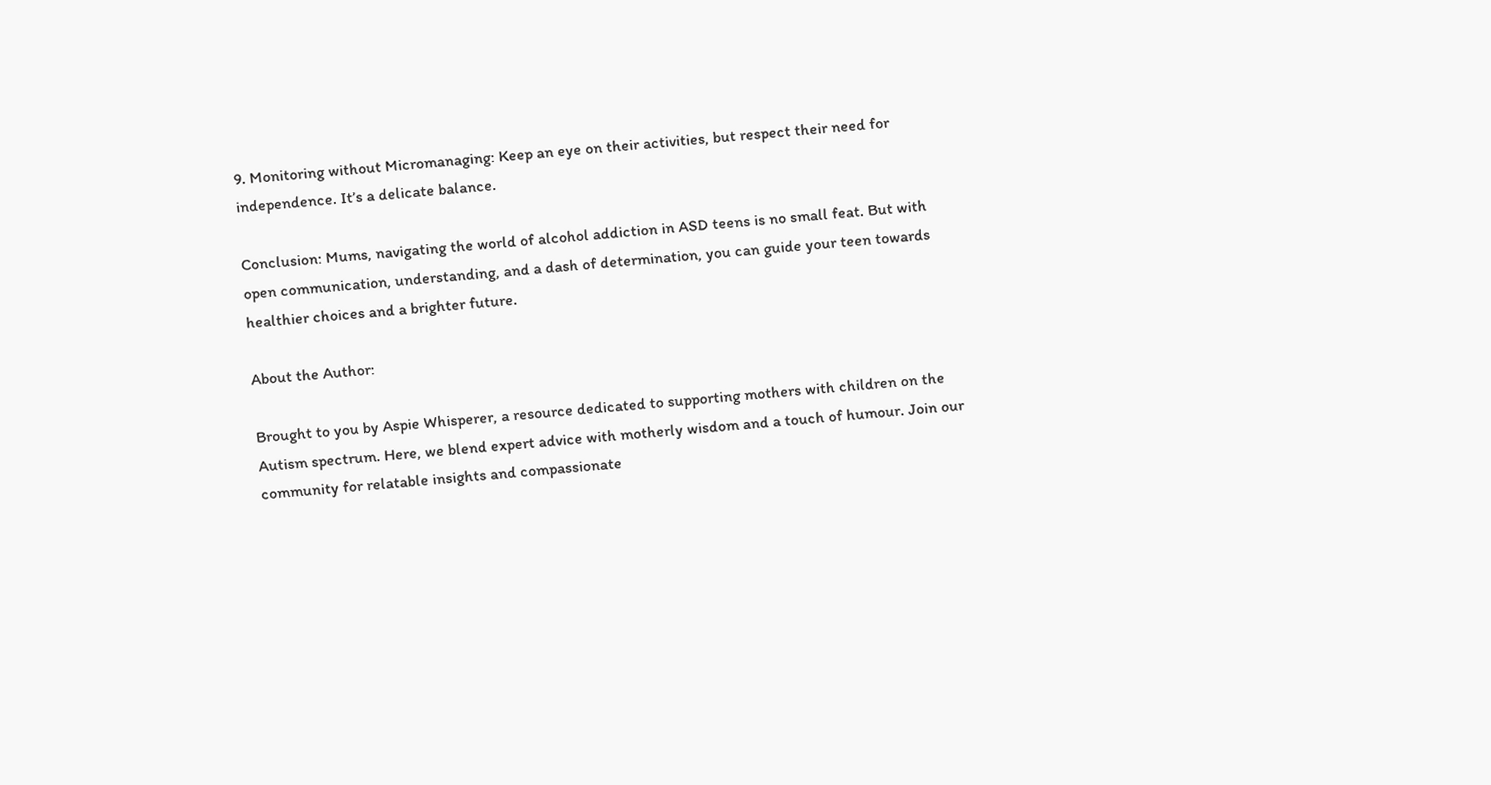9. Monitoring without Micromanaging: Keep an eye on their activities, but respect their need for independence. It’s a delicate balance.

Conclusion: Mums, navigating the world of alcohol addiction in ASD teens is no small feat. But with open communication, understanding, and a dash of determination, you can guide your teen towards healthier choices and a brighter future.

About the Author:

Brought to you by Aspie Whisperer, a resource dedicated to supporting mothers with children on the Autism spectrum. Here, we blend expert advice with motherly wisdom and a touch of humour. Join our community for relatable insights and compassionate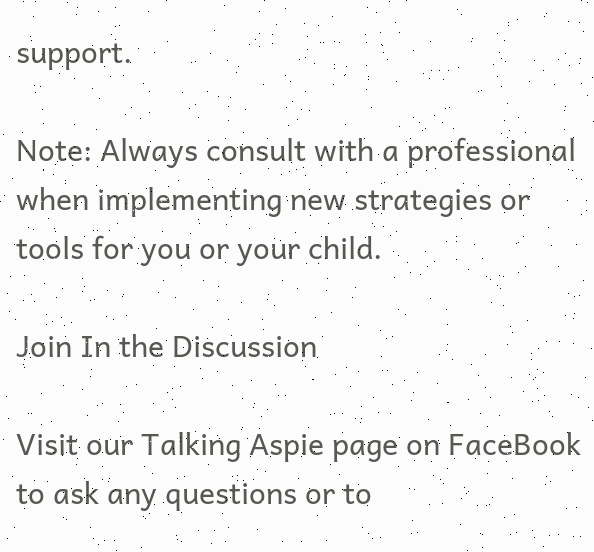support.

Note: Always consult with a professional when implementing new strategies or tools for you or your child.

Join In the Discussion

Visit our Talking Aspie page on FaceBook to ask any questions or to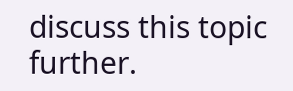discuss this topic further.